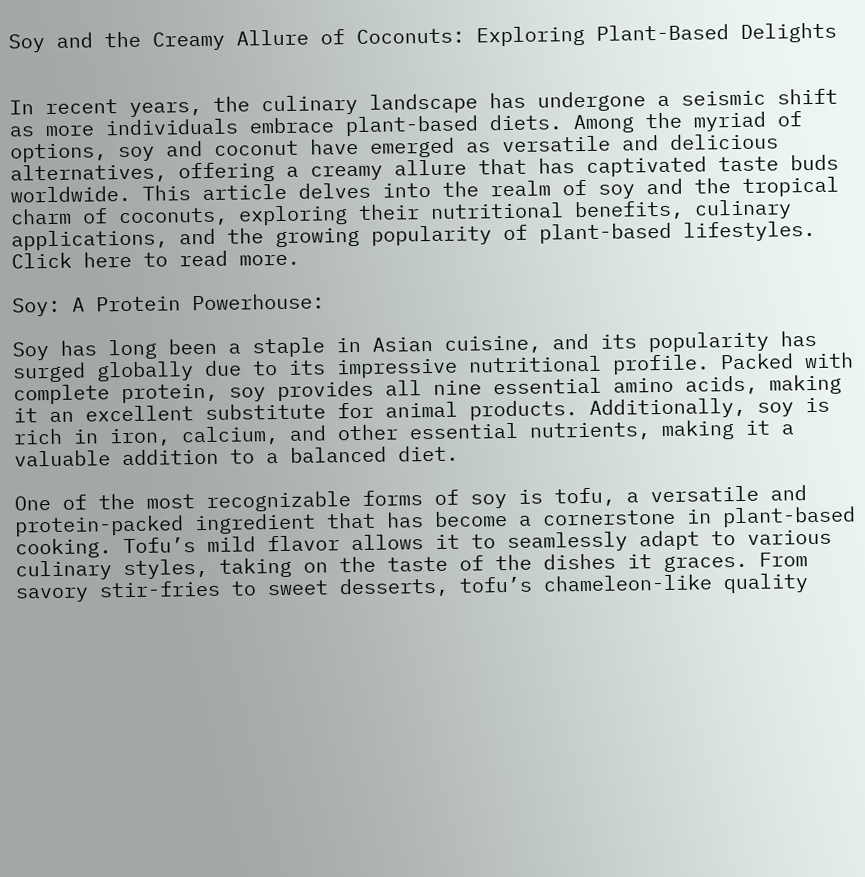Soy and the Creamy Allure of Coconuts: Exploring Plant-Based Delights


In recent years, the culinary landscape has undergone a seismic shift as more individuals embrace plant-based diets. Among the myriad of options, soy and coconut have emerged as versatile and delicious alternatives, offering a creamy allure that has captivated taste buds worldwide. This article delves into the realm of soy and the tropical charm of coconuts, exploring their nutritional benefits, culinary applications, and the growing popularity of plant-based lifestyles. Click here to read more.

Soy: A Protein Powerhouse:

Soy has long been a staple in Asian cuisine, and its popularity has surged globally due to its impressive nutritional profile. Packed with complete protein, soy provides all nine essential amino acids, making it an excellent substitute for animal products. Additionally, soy is rich in iron, calcium, and other essential nutrients, making it a valuable addition to a balanced diet.

One of the most recognizable forms of soy is tofu, a versatile and protein-packed ingredient that has become a cornerstone in plant-based cooking. Tofu’s mild flavor allows it to seamlessly adapt to various culinary styles, taking on the taste of the dishes it graces. From savory stir-fries to sweet desserts, tofu’s chameleon-like quality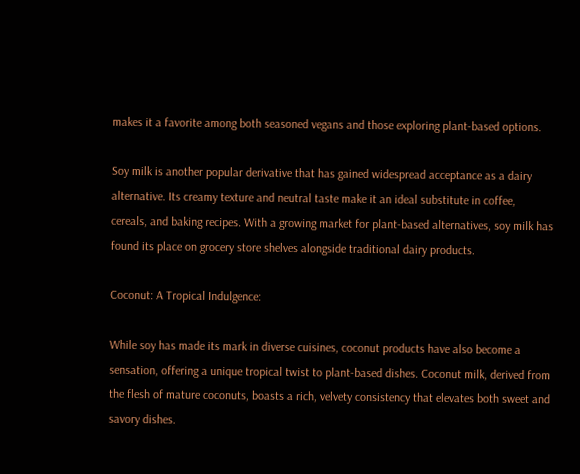makes it a favorite among both seasoned vegans and those exploring plant-based options.

Soy milk is another popular derivative that has gained widespread acceptance as a dairy alternative. Its creamy texture and neutral taste make it an ideal substitute in coffee, cereals, and baking recipes. With a growing market for plant-based alternatives, soy milk has found its place on grocery store shelves alongside traditional dairy products.

Coconut: A Tropical Indulgence:

While soy has made its mark in diverse cuisines, coconut products have also become a sensation, offering a unique tropical twist to plant-based dishes. Coconut milk, derived from the flesh of mature coconuts, boasts a rich, velvety consistency that elevates both sweet and savory dishes.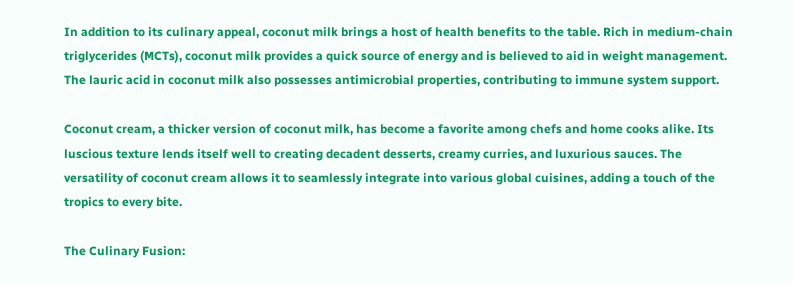In addition to its culinary appeal, coconut milk brings a host of health benefits to the table. Rich in medium-chain triglycerides (MCTs), coconut milk provides a quick source of energy and is believed to aid in weight management. The lauric acid in coconut milk also possesses antimicrobial properties, contributing to immune system support.

Coconut cream, a thicker version of coconut milk, has become a favorite among chefs and home cooks alike. Its luscious texture lends itself well to creating decadent desserts, creamy curries, and luxurious sauces. The versatility of coconut cream allows it to seamlessly integrate into various global cuisines, adding a touch of the tropics to every bite.

The Culinary Fusion: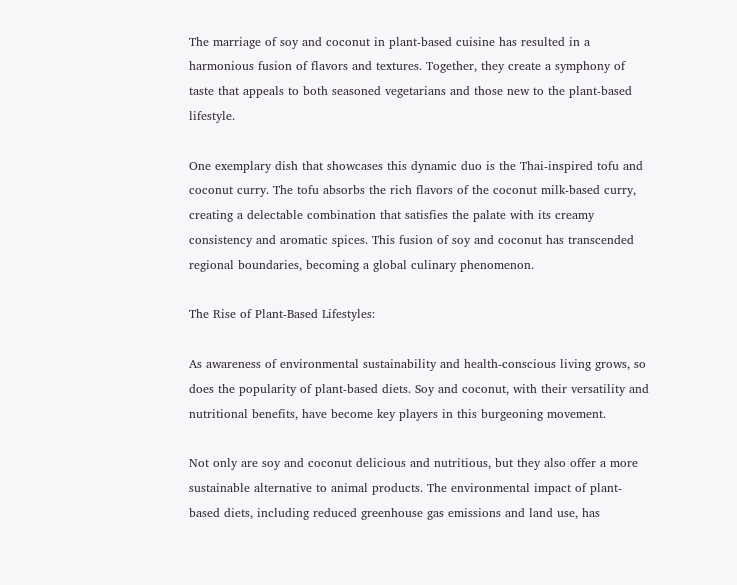The marriage of soy and coconut in plant-based cuisine has resulted in a harmonious fusion of flavors and textures. Together, they create a symphony of taste that appeals to both seasoned vegetarians and those new to the plant-based lifestyle.

One exemplary dish that showcases this dynamic duo is the Thai-inspired tofu and coconut curry. The tofu absorbs the rich flavors of the coconut milk-based curry, creating a delectable combination that satisfies the palate with its creamy consistency and aromatic spices. This fusion of soy and coconut has transcended regional boundaries, becoming a global culinary phenomenon.

The Rise of Plant-Based Lifestyles:

As awareness of environmental sustainability and health-conscious living grows, so does the popularity of plant-based diets. Soy and coconut, with their versatility and nutritional benefits, have become key players in this burgeoning movement.

Not only are soy and coconut delicious and nutritious, but they also offer a more sustainable alternative to animal products. The environmental impact of plant-based diets, including reduced greenhouse gas emissions and land use, has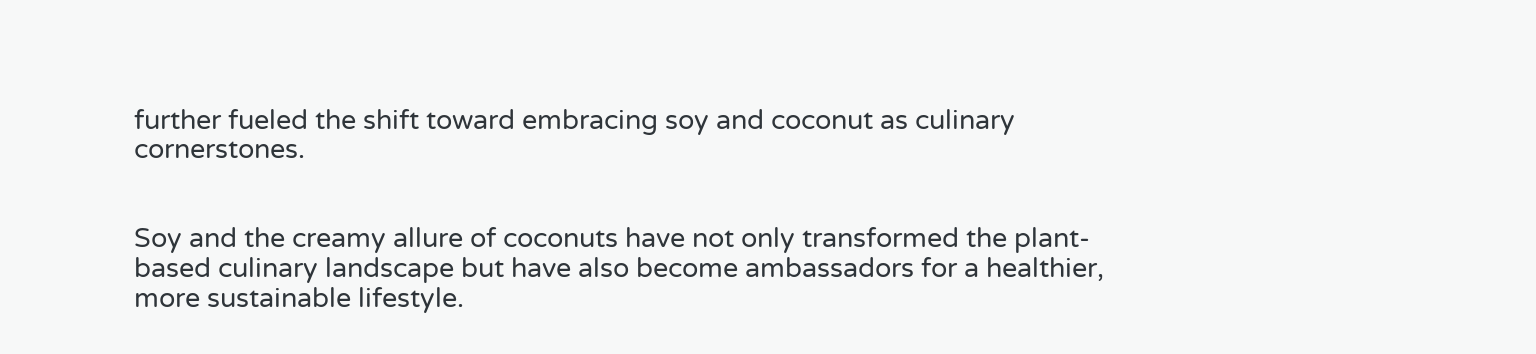further fueled the shift toward embracing soy and coconut as culinary cornerstones.


Soy and the creamy allure of coconuts have not only transformed the plant-based culinary landscape but have also become ambassadors for a healthier, more sustainable lifestyle.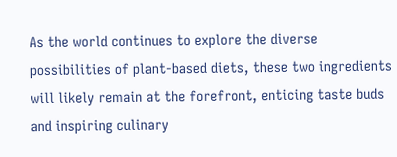As the world continues to explore the diverse possibilities of plant-based diets, these two ingredients will likely remain at the forefront, enticing taste buds and inspiring culinary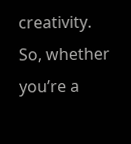creativity. So, whether you’re a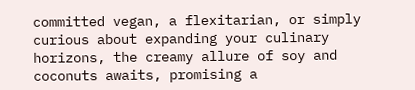committed vegan, a flexitarian, or simply curious about expanding your culinary horizons, the creamy allure of soy and coconuts awaits, promising a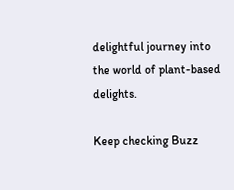delightful journey into the world of plant-based delights.

Keep checking Buzz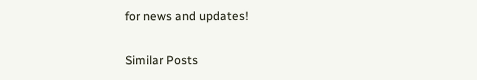for news and updates!

Similar Posts